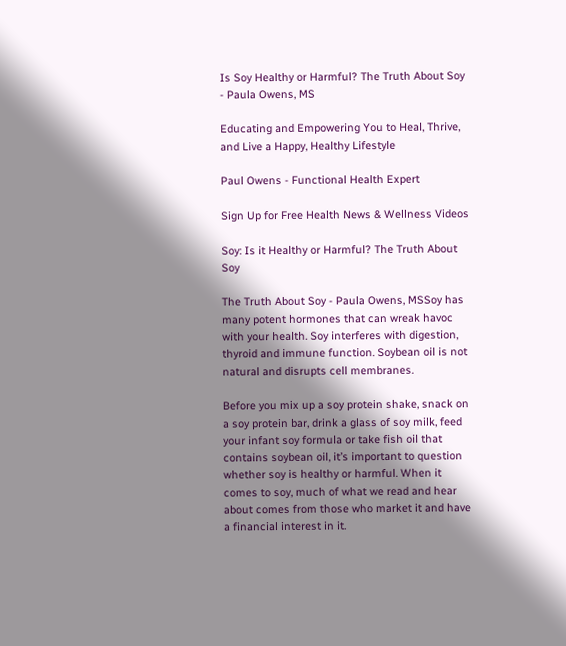Is Soy Healthy or Harmful? The Truth About Soy - Paula Owens, MS

Educating and Empowering You to Heal, Thrive, and Live a Happy, Healthy Lifestyle

Paul Owens - Functional Health Expert

Sign Up for Free Health News & Wellness Videos

Soy: Is it Healthy or Harmful? The Truth About Soy

The Truth About Soy - Paula Owens, MSSoy has many potent hormones that can wreak havoc with your health. Soy interferes with digestion, thyroid and immune function. Soybean oil is not natural and disrupts cell membranes.

Before you mix up a soy protein shake, snack on a soy protein bar, drink a glass of soy milk, feed your infant soy formula or take fish oil that contains soybean oil, it’s important to question whether soy is healthy or harmful. When it comes to soy, much of what we read and hear about comes from those who market it and have a financial interest in it.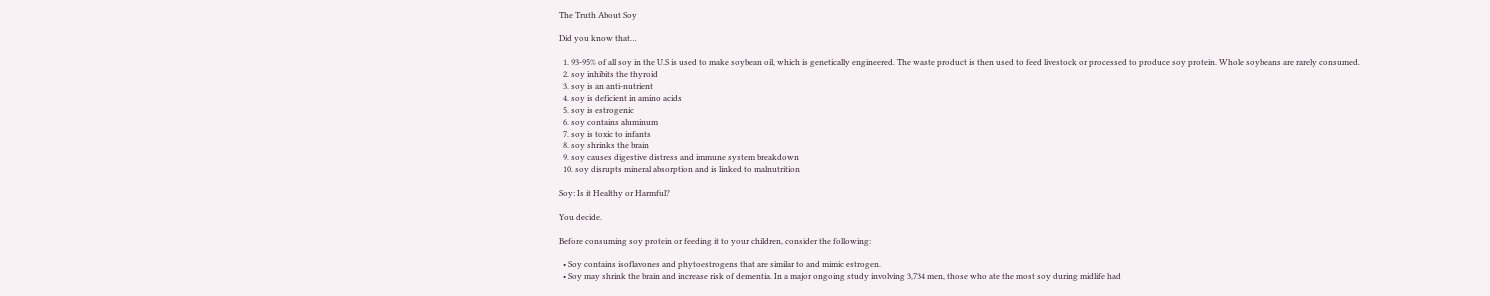The Truth About Soy

Did you know that…

  1. 93-95% of all soy in the U.S is used to make soybean oil, which is genetically engineered. The waste product is then used to feed livestock or processed to produce soy protein. Whole soybeans are rarely consumed.
  2. soy inhibits the thyroid
  3. soy is an anti-nutrient
  4. soy is deficient in amino acids
  5. soy is estrogenic
  6. soy contains aluminum
  7. soy is toxic to infants
  8. soy shrinks the brain
  9. soy causes digestive distress and immune system breakdown
  10. soy disrupts mineral absorption and is linked to malnutrition

Soy: Is it Healthy or Harmful?

You decide.

Before consuming soy protein or feeding it to your children, consider the following:

  • Soy contains isoflavones and phytoestrogens that are similar to and mimic estrogen.
  • Soy may shrink the brain and increase risk of dementia. In a major ongoing study involving 3,734 men, those who ate the most soy during midlife had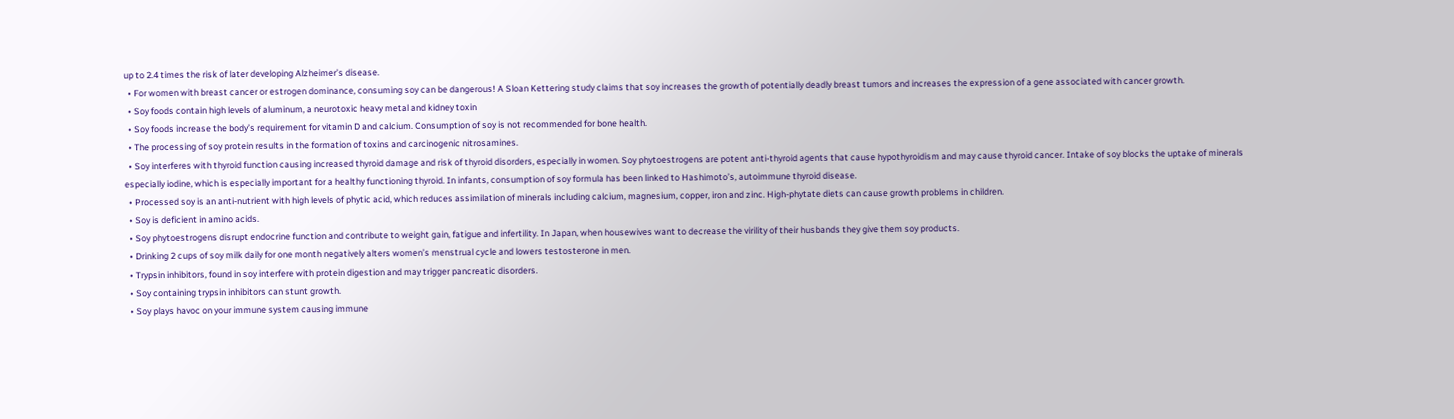up to 2.4 times the risk of later developing Alzheimer’s disease.
  • For women with breast cancer or estrogen dominance, consuming soy can be dangerous! A Sloan Kettering study claims that soy increases the growth of potentially deadly breast tumors and increases the expression of a gene associated with cancer growth.
  • Soy foods contain high levels of aluminum, a neurotoxic heavy metal and kidney toxin
  • Soy foods increase the body’s requirement for vitamin D and calcium. Consumption of soy is not recommended for bone health.
  • The processing of soy protein results in the formation of toxins and carcinogenic nitrosamines.
  • Soy interferes with thyroid function causing increased thyroid damage and risk of thyroid disorders, especially in women. Soy phytoestrogens are potent anti-thyroid agents that cause hypothyroidism and may cause thyroid cancer. Intake of soy blocks the uptake of minerals especially iodine, which is especially important for a healthy functioning thyroid. In infants, consumption of soy formula has been linked to Hashimoto’s, autoimmune thyroid disease.
  • Processed soy is an anti-nutrient with high levels of phytic acid, which reduces assimilation of minerals including calcium, magnesium, copper, iron and zinc. High-phytate diets can cause growth problems in children.
  • Soy is deficient in amino acids.
  • Soy phytoestrogens disrupt endocrine function and contribute to weight gain, fatigue and infertility. In Japan, when housewives want to decrease the virility of their husbands they give them soy products.
  • Drinking 2 cups of soy milk daily for one month negatively alters women’s menstrual cycle and lowers testosterone in men.
  • Trypsin inhibitors, found in soy interfere with protein digestion and may trigger pancreatic disorders.
  • Soy containing trypsin inhibitors can stunt growth.
  • Soy plays havoc on your immune system causing immune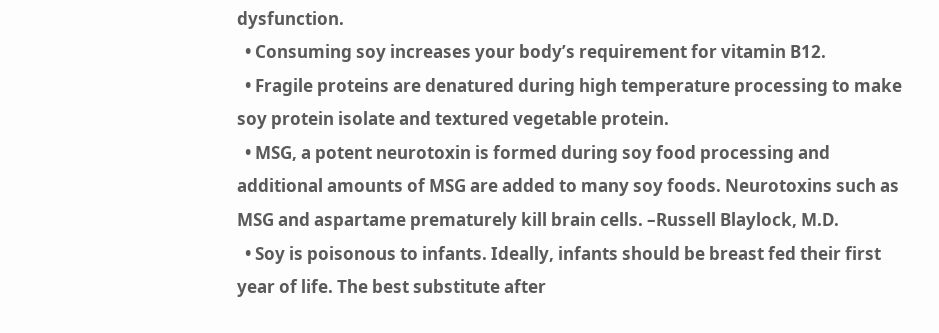dysfunction.
  • Consuming soy increases your body’s requirement for vitamin B12.
  • Fragile proteins are denatured during high temperature processing to make soy protein isolate and textured vegetable protein.
  • MSG, a potent neurotoxin is formed during soy food processing and additional amounts of MSG are added to many soy foods. Neurotoxins such as MSG and aspartame prematurely kill brain cells. –Russell Blaylock, M.D.
  • Soy is poisonous to infants. Ideally, infants should be breast fed their first year of life. The best substitute after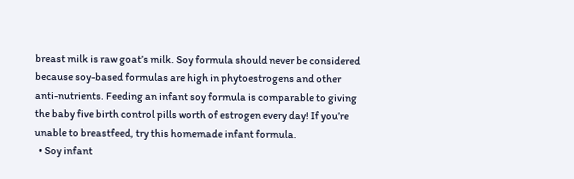breast milk is raw goat’s milk. Soy formula should never be considered because soy-based formulas are high in phytoestrogens and other anti-nutrients. Feeding an infant soy formula is comparable to giving the baby five birth control pills worth of estrogen every day! If you’re unable to breastfeed, try this homemade infant formula.
  • Soy infant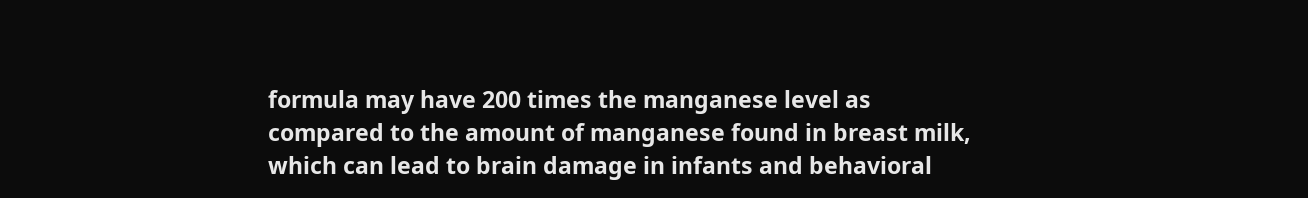formula may have 200 times the manganese level as compared to the amount of manganese found in breast milk, which can lead to brain damage in infants and behavioral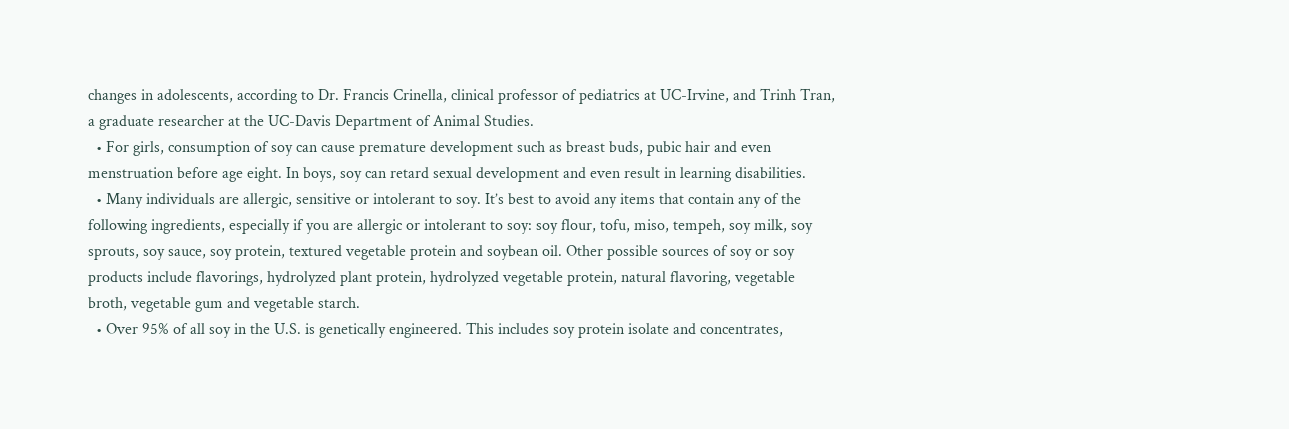changes in adolescents, according to Dr. Francis Crinella, clinical professor of pediatrics at UC-Irvine, and Trinh Tran, a graduate researcher at the UC-Davis Department of Animal Studies.
  • For girls, consumption of soy can cause premature development such as breast buds, pubic hair and even menstruation before age eight. In boys, soy can retard sexual development and even result in learning disabilities.
  • Many individuals are allergic, sensitive or intolerant to soy. It’s best to avoid any items that contain any of the following ingredients, especially if you are allergic or intolerant to soy: soy flour, tofu, miso, tempeh, soy milk, soy sprouts, soy sauce, soy protein, textured vegetable protein and soybean oil. Other possible sources of soy or soy products include flavorings, hydrolyzed plant protein, hydrolyzed vegetable protein, natural flavoring, vegetable broth, vegetable gum and vegetable starch.
  • Over 95% of all soy in the U.S. is genetically engineered. This includes soy protein isolate and concentrates,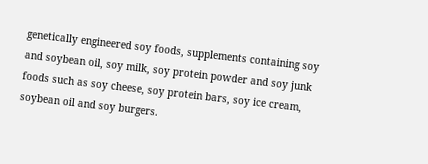genetically engineered soy foods, supplements containing soy and soybean oil, soy milk, soy protein powder and soy junk foods such as soy cheese, soy protein bars, soy ice cream, soybean oil and soy burgers.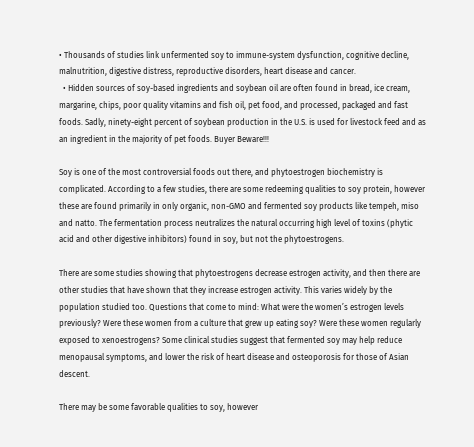• Thousands of studies link unfermented soy to immune-system dysfunction, cognitive decline, malnutrition, digestive distress, reproductive disorders, heart disease and cancer.
  • Hidden sources of soy-based ingredients and soybean oil are often found in bread, ice cream, margarine, chips, poor quality vitamins and fish oil, pet food, and processed, packaged and fast foods. Sadly, ninety-eight percent of soybean production in the U.S. is used for livestock feed and as an ingredient in the majority of pet foods. Buyer Beware!!!

Soy is one of the most controversial foods out there, and phytoestrogen biochemistry is complicated. According to a few studies, there are some redeeming qualities to soy protein, however these are found primarily in only organic, non-GMO and fermented soy products like tempeh, miso and natto. The fermentation process neutralizes the natural occurring high level of toxins (phytic acid and other digestive inhibitors) found in soy, but not the phytoestrogens.

There are some studies showing that phytoestrogens decrease estrogen activity, and then there are other studies that have shown that they increase estrogen activity. This varies widely by the population studied too. Questions that come to mind: What were the women’s estrogen levels previously? Were these women from a culture that grew up eating soy? Were these women regularly exposed to xenoestrogens? Some clinical studies suggest that fermented soy may help reduce menopausal symptoms, and lower the risk of heart disease and osteoporosis for those of Asian descent.

There may be some favorable qualities to soy, however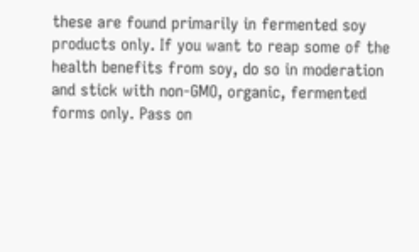these are found primarily in fermented soy products only. If you want to reap some of the health benefits from soy, do so in moderation and stick with non-GMO, organic, fermented forms only. Pass on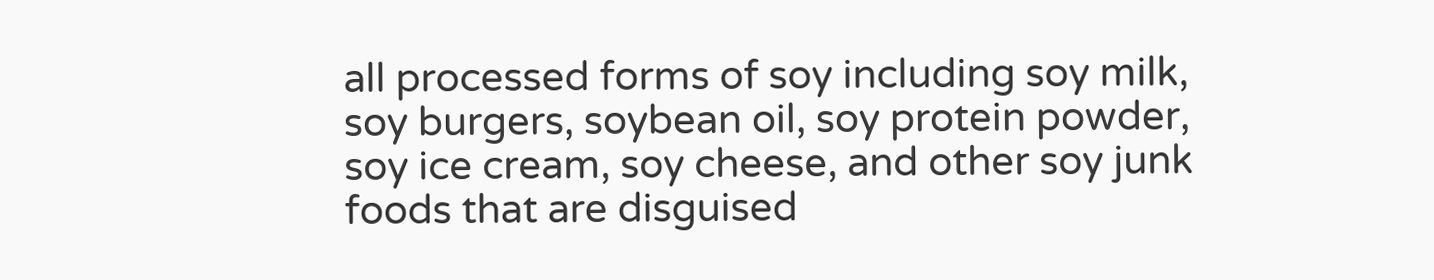all processed forms of soy including soy milk, soy burgers, soybean oil, soy protein powder, soy ice cream, soy cheese, and other soy junk foods that are disguised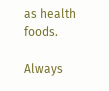as health foods.

Always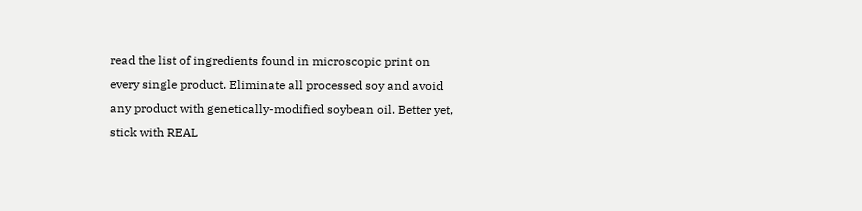read the list of ingredients found in microscopic print on every single product. Eliminate all processed soy and avoid any product with genetically-modified soybean oil. Better yet, stick with REAL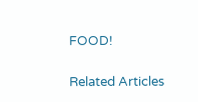FOOD!

Related Articles